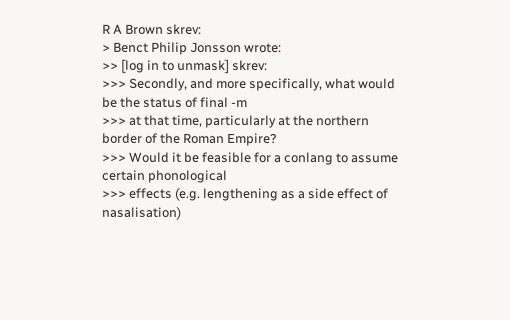R A Brown skrev:
> Benct Philip Jonsson wrote:
>> [log in to unmask] skrev:
>>> Secondly, and more specifically, what would be the status of final -m
>>> at that time, particularly at the northern border of the Roman Empire?
>>> Would it be feasible for a conlang to assume certain phonological
>>> effects (e.g. lengthening as a side effect of nasalisation)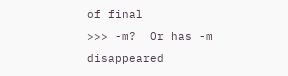of final
>>> -m?  Or has -m disappeared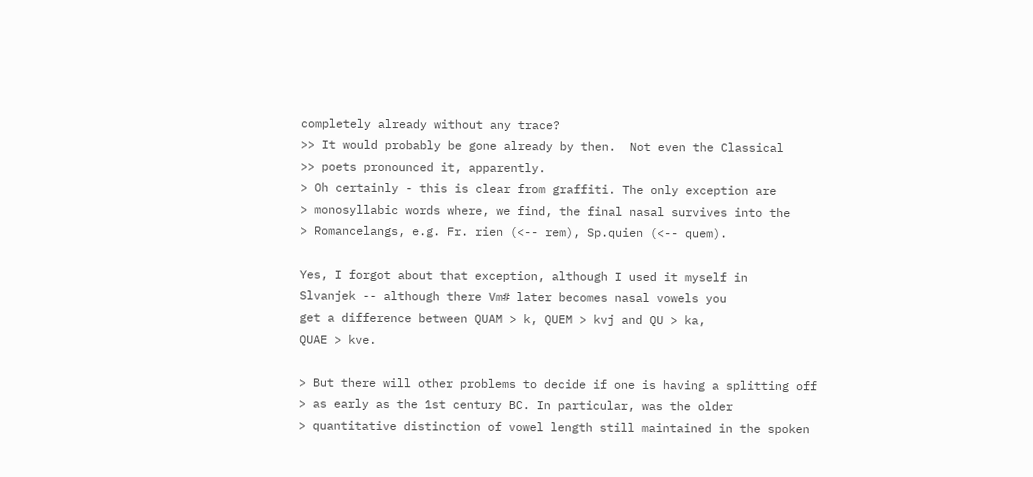completely already without any trace?
>> It would probably be gone already by then.  Not even the Classical
>> poets pronounced it, apparently.
> Oh certainly - this is clear from graffiti. The only exception are
> monosyllabic words where, we find, the final nasal survives into the
> Romancelangs, e.g. Fr. rien (<-- rem), Sp.quien (<-- quem).

Yes, I forgot about that exception, although I used it myself in
Slvanjek -- although there Vm# later becomes nasal vowels you
get a difference between QUAM > k, QUEM > kvj and QU > ka,
QUAE > kve.

> But there will other problems to decide if one is having a splitting off
> as early as the 1st century BC. In particular, was the older
> quantitative distinction of vowel length still maintained in the spoken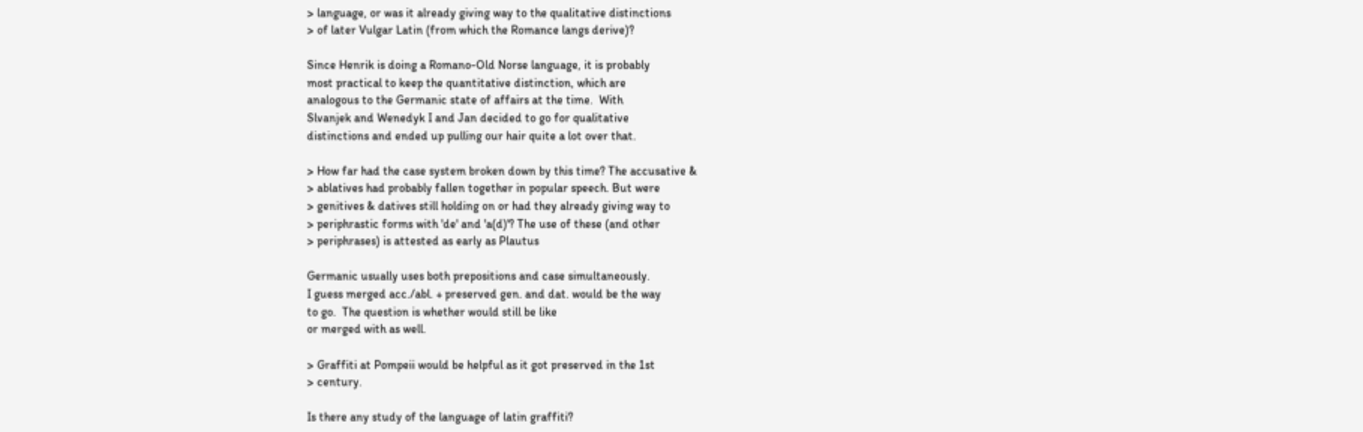> language, or was it already giving way to the qualitative distinctions
> of later Vulgar Latin (from which the Romance langs derive)?

Since Henrik is doing a Romano-Old Norse language, it is probably
most practical to keep the quantitative distinction, which are
analogous to the Germanic state of affairs at the time.  With
Slvanjek and Wenedyk I and Jan decided to go for qualitative
distinctions and ended up pulling our hair quite a lot over that.

> How far had the case system broken down by this time? The accusative &
> ablatives had probably fallen together in popular speech. But were
> genitives & datives still holding on or had they already giving way to
> periphrastic forms with 'de' and 'a(d)'? The use of these (and other
> periphrases) is attested as early as Plautus

Germanic usually uses both prepositions and case simultaneously.
I guess merged acc./abl. + preserved gen. and dat. would be the way
to go.  The question is whether would still be like
or merged with as well.

> Graffiti at Pompeii would be helpful as it got preserved in the 1st
> century.

Is there any study of the language of latin graffiti?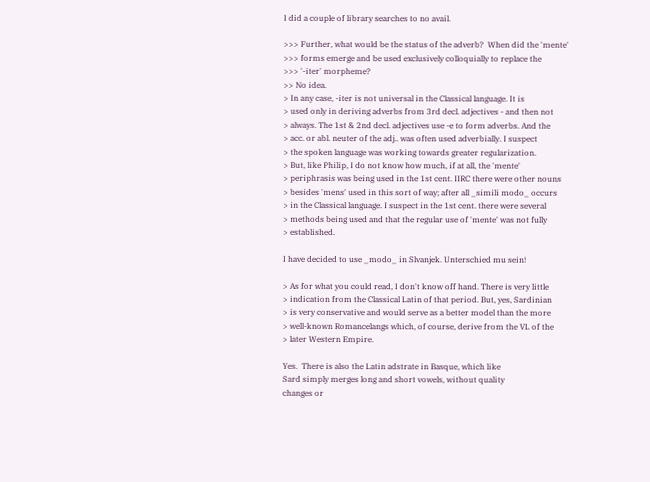I did a couple of library searches to no avail.

>>> Further, what would be the status of the adverb?  When did the 'mente'
>>> forms emerge and be used exclusively colloquially to replace the
>>> '-iter' morpheme?
>> No idea.
> In any case, -iter is not universal in the Classical language. It is
> used only in deriving adverbs from 3rd decl. adjectives - and then not
> always. The 1st & 2nd decl. adjectives use -e to form adverbs. And the
> acc. or abl. neuter of the adj.. was often used adverbially. I suspect
> the spoken language was working towards greater regularization.
> But, like Philip, I do not know how much, if at all, the 'mente'
> periphrasis was being used in the 1st cent. IIRC there were other nouns
> besides 'mens' used in this sort of way; after all _simili modo_ occurs
> in the Classical language. I suspect in the 1st cent. there were several
> methods being used and that the regular use of 'mente' was not fully
> established.

I have decided to use _modo_ in Slvanjek. Unterschied mu sein!

> As for what you could read, I don't know off hand. There is very little
> indication from the Classical Latin of that period. But, yes, Sardinian
> is very conservative and would serve as a better model than the more
> well-known Romancelangs which, of course, derive from the VL of the
> later Western Empire.

Yes.  There is also the Latin adstrate in Basque, which like
Sard simply merges long and short vowels, without quality
changes or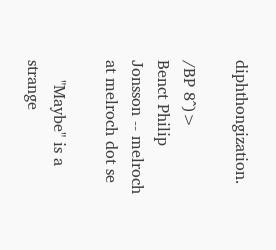diphthongization.

/BP 8^)>
Benct Philip Jonsson -- melroch at melroch dot se

    "Maybe" is a strange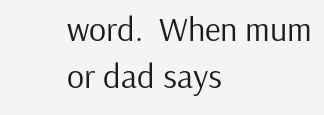word.  When mum or dad says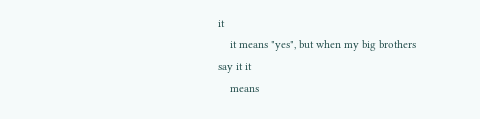it
    it means "yes", but when my big brothers say it it
    means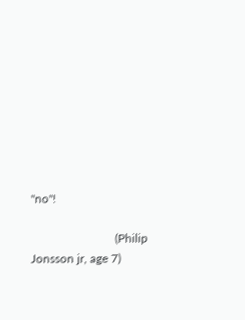"no"!

                            (Philip Jonsson jr, age 7)